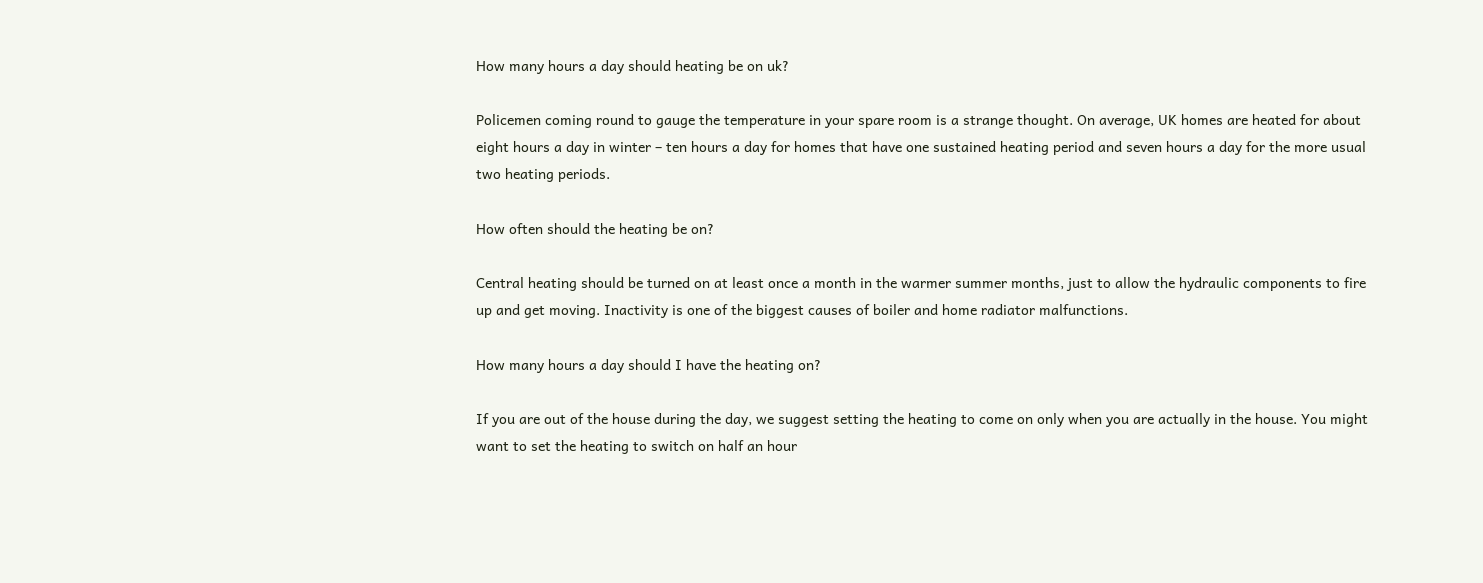How many hours a day should heating be on uk?

Policemen coming round to gauge the temperature in your spare room is a strange thought. On average, UK homes are heated for about eight hours a day in winter – ten hours a day for homes that have one sustained heating period and seven hours a day for the more usual two heating periods.

How often should the heating be on?

Central heating should be turned on at least once a month in the warmer summer months, just to allow the hydraulic components to fire up and get moving. Inactivity is one of the biggest causes of boiler and home radiator malfunctions.

How many hours a day should I have the heating on?

If you are out of the house during the day, we suggest setting the heating to come on only when you are actually in the house. You might want to set the heating to switch on half an hour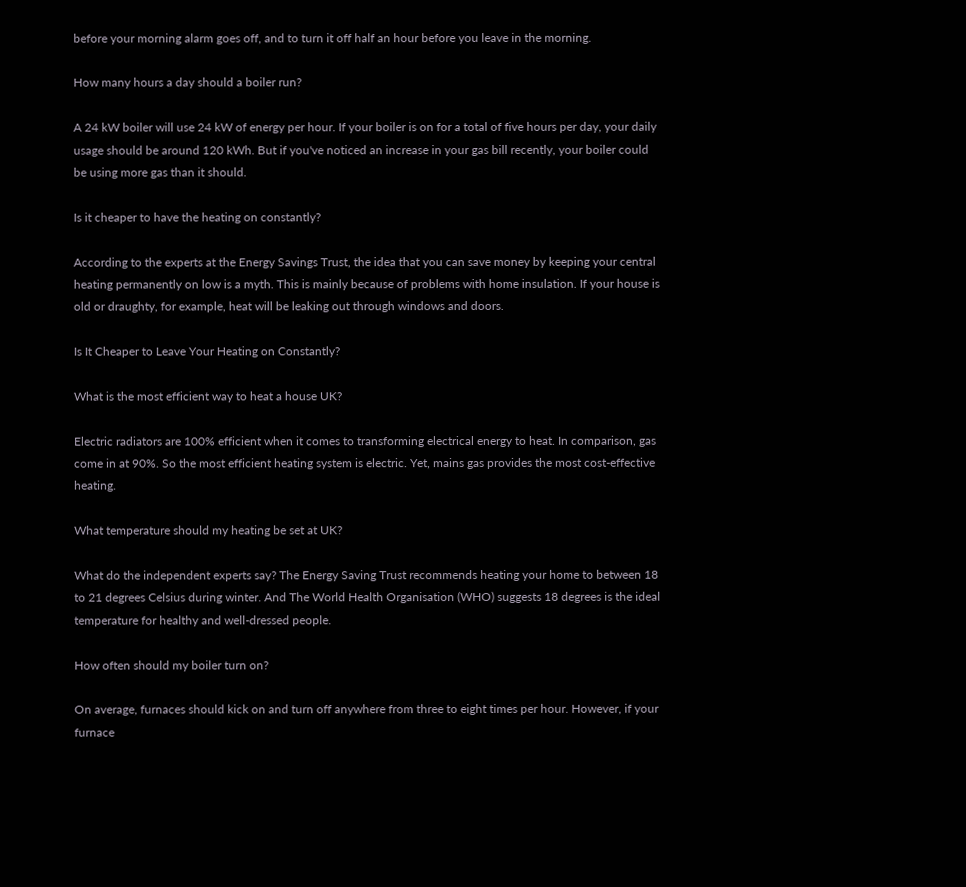before your morning alarm goes off, and to turn it off half an hour before you leave in the morning.

How many hours a day should a boiler run?

A 24 kW boiler will use 24 kW of energy per hour. If your boiler is on for a total of five hours per day, your daily usage should be around 120 kWh. But if you've noticed an increase in your gas bill recently, your boiler could be using more gas than it should.

Is it cheaper to have the heating on constantly?

According to the experts at the Energy Savings Trust, the idea that you can save money by keeping your central heating permanently on low is a myth. This is mainly because of problems with home insulation. If your house is old or draughty, for example, heat will be leaking out through windows and doors.

Is It Cheaper to Leave Your Heating on Constantly?

What is the most efficient way to heat a house UK?

Electric radiators are 100% efficient when it comes to transforming electrical energy to heat. In comparison, gas come in at 90%. So the most efficient heating system is electric. Yet, mains gas provides the most cost-effective heating.

What temperature should my heating be set at UK?

What do the independent experts say? The Energy Saving Trust recommends heating your home to between 18 to 21 degrees Celsius during winter. And The World Health Organisation (WHO) suggests 18 degrees is the ideal temperature for healthy and well-dressed people.

How often should my boiler turn on?

On average, furnaces should kick on and turn off anywhere from three to eight times per hour. However, if your furnace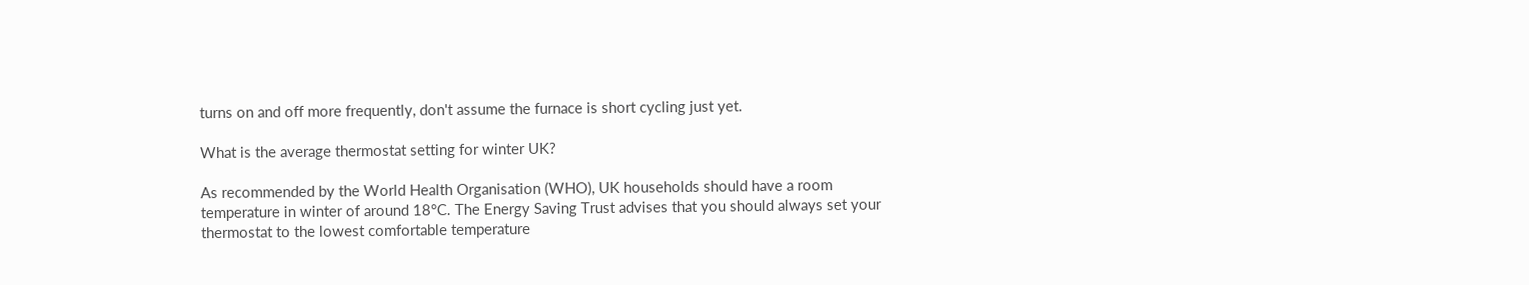turns on and off more frequently, don't assume the furnace is short cycling just yet.

What is the average thermostat setting for winter UK?

As recommended by the World Health Organisation (WHO), UK households should have a room temperature in winter of around 18°C. The Energy Saving Trust advises that you should always set your thermostat to the lowest comfortable temperature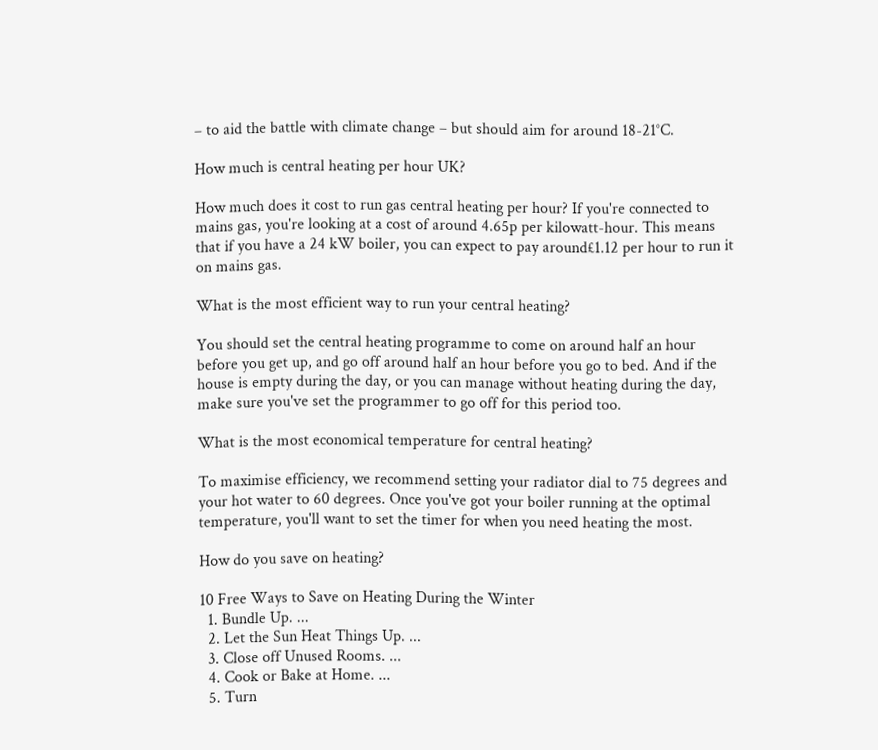– to aid the battle with climate change – but should aim for around 18-21°C.

How much is central heating per hour UK?

How much does it cost to run gas central heating per hour? If you're connected to mains gas, you're looking at a cost of around 4.65p per kilowatt-hour. This means that if you have a 24 kW boiler, you can expect to pay around£1.12 per hour to run it on mains gas.

What is the most efficient way to run your central heating?

You should set the central heating programme to come on around half an hour before you get up, and go off around half an hour before you go to bed. And if the house is empty during the day, or you can manage without heating during the day, make sure you've set the programmer to go off for this period too.

What is the most economical temperature for central heating?

To maximise efficiency, we recommend setting your radiator dial to 75 degrees and your hot water to 60 degrees. Once you've got your boiler running at the optimal temperature, you'll want to set the timer for when you need heating the most.

How do you save on heating?

10 Free Ways to Save on Heating During the Winter
  1. Bundle Up. ...
  2. Let the Sun Heat Things Up. ...
  3. Close off Unused Rooms. ...
  4. Cook or Bake at Home. ...
  5. Turn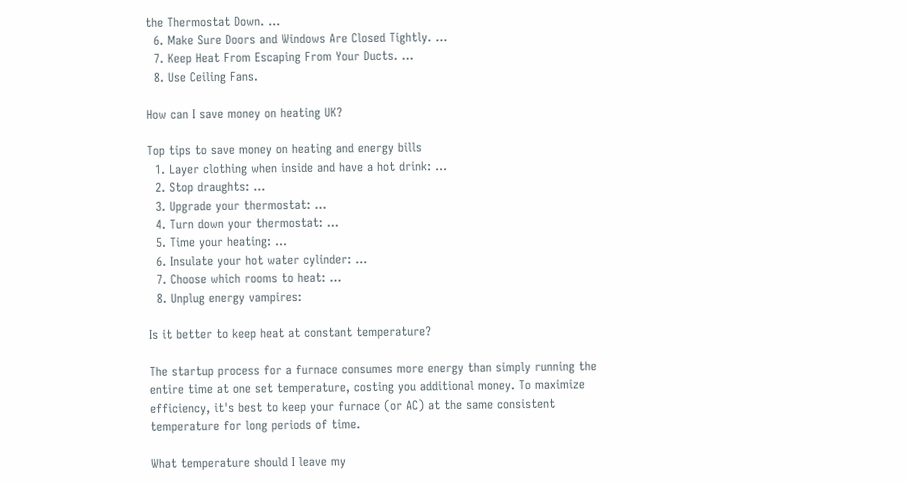the Thermostat Down. ...
  6. Make Sure Doors and Windows Are Closed Tightly. ...
  7. Keep Heat From Escaping From Your Ducts. ...
  8. Use Ceiling Fans.

How can I save money on heating UK?

Top tips to save money on heating and energy bills
  1. Layer clothing when inside and have a hot drink: ...
  2. Stop draughts: ...
  3. Upgrade your thermostat: ...
  4. Turn down your thermostat: ...
  5. Time your heating: ...
  6. Insulate your hot water cylinder: ...
  7. Choose which rooms to heat: ...
  8. Unplug energy vampires:

Is it better to keep heat at constant temperature?

The startup process for a furnace consumes more energy than simply running the entire time at one set temperature, costing you additional money. To maximize efficiency, it's best to keep your furnace (or AC) at the same consistent temperature for long periods of time.

What temperature should I leave my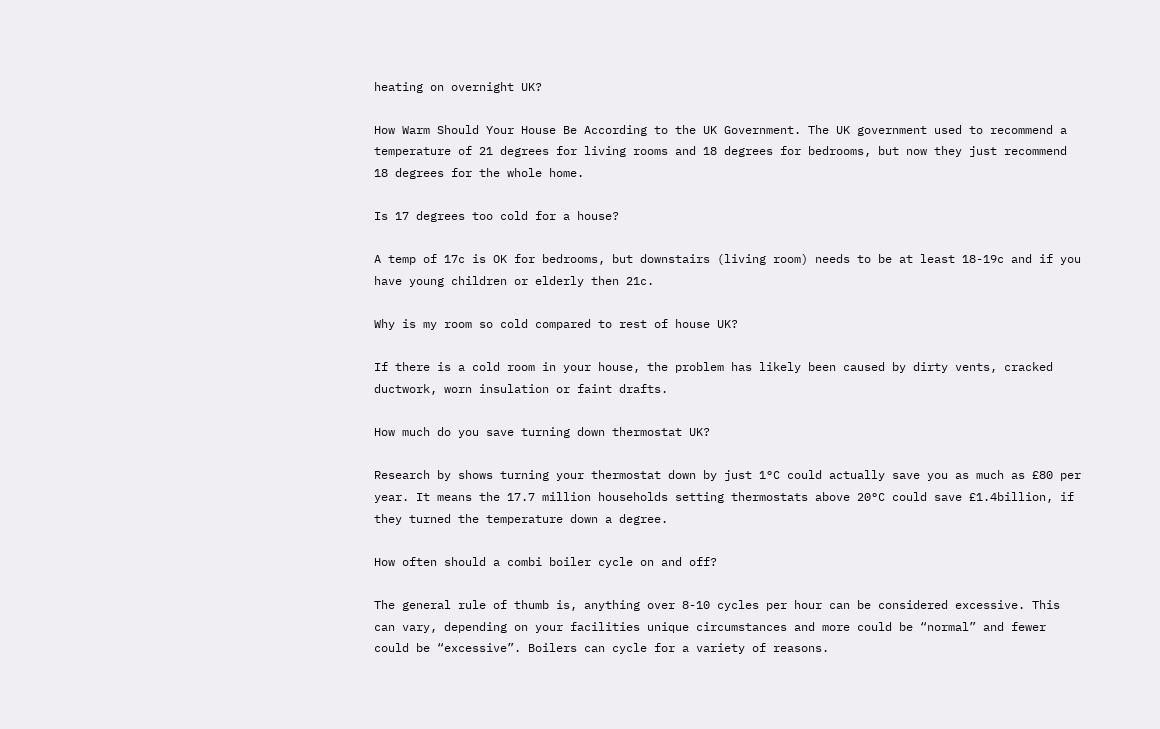heating on overnight UK?

How Warm Should Your House Be According to the UK Government. The UK government used to recommend a temperature of 21 degrees for living rooms and 18 degrees for bedrooms, but now they just recommend 18 degrees for the whole home.

Is 17 degrees too cold for a house?

A temp of 17c is OK for bedrooms, but downstairs (living room) needs to be at least 18-19c and if you have young children or elderly then 21c.

Why is my room so cold compared to rest of house UK?

If there is a cold room in your house, the problem has likely been caused by dirty vents, cracked ductwork, worn insulation or faint drafts.

How much do you save turning down thermostat UK?

Research by shows turning your thermostat down by just 1°C could actually save you as much as £80 per year. It means the 17.7 million households setting thermostats above 20°C could save £1.4billion, if they turned the temperature down a degree.

How often should a combi boiler cycle on and off?

The general rule of thumb is, anything over 8-10 cycles per hour can be considered excessive. This can vary, depending on your facilities unique circumstances and more could be “normal” and fewer could be “excessive”. Boilers can cycle for a variety of reasons.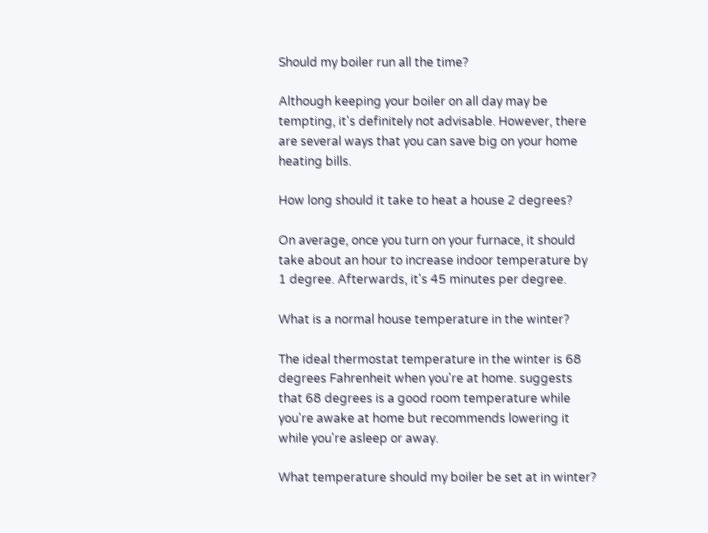Should my boiler run all the time?

Although keeping your boiler on all day may be tempting, it's definitely not advisable. However, there are several ways that you can save big on your home heating bills.

How long should it take to heat a house 2 degrees?

On average, once you turn on your furnace, it should take about an hour to increase indoor temperature by 1 degree. Afterwards, it's 45 minutes per degree.

What is a normal house temperature in the winter?

The ideal thermostat temperature in the winter is 68 degrees Fahrenheit when you're at home. suggests that 68 degrees is a good room temperature while you're awake at home but recommends lowering it while you're asleep or away.

What temperature should my boiler be set at in winter?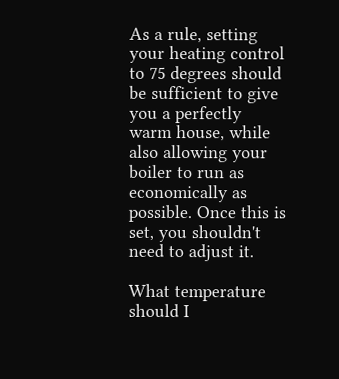As a rule, setting your heating control to 75 degrees should be sufficient to give you a perfectly warm house, while also allowing your boiler to run as economically as possible. Once this is set, you shouldn't need to adjust it.

What temperature should I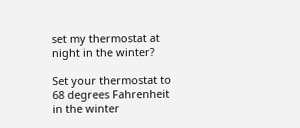set my thermostat at night in the winter?

Set your thermostat to 68 degrees Fahrenheit in the winter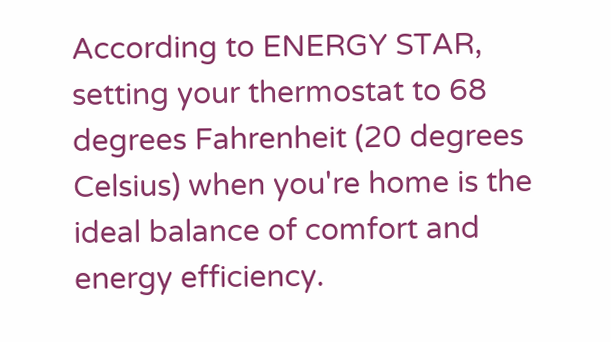According to ENERGY STAR, setting your thermostat to 68 degrees Fahrenheit (20 degrees Celsius) when you're home is the ideal balance of comfort and energy efficiency.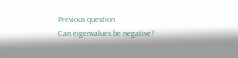Previous question
Can eigenvalues be negative?